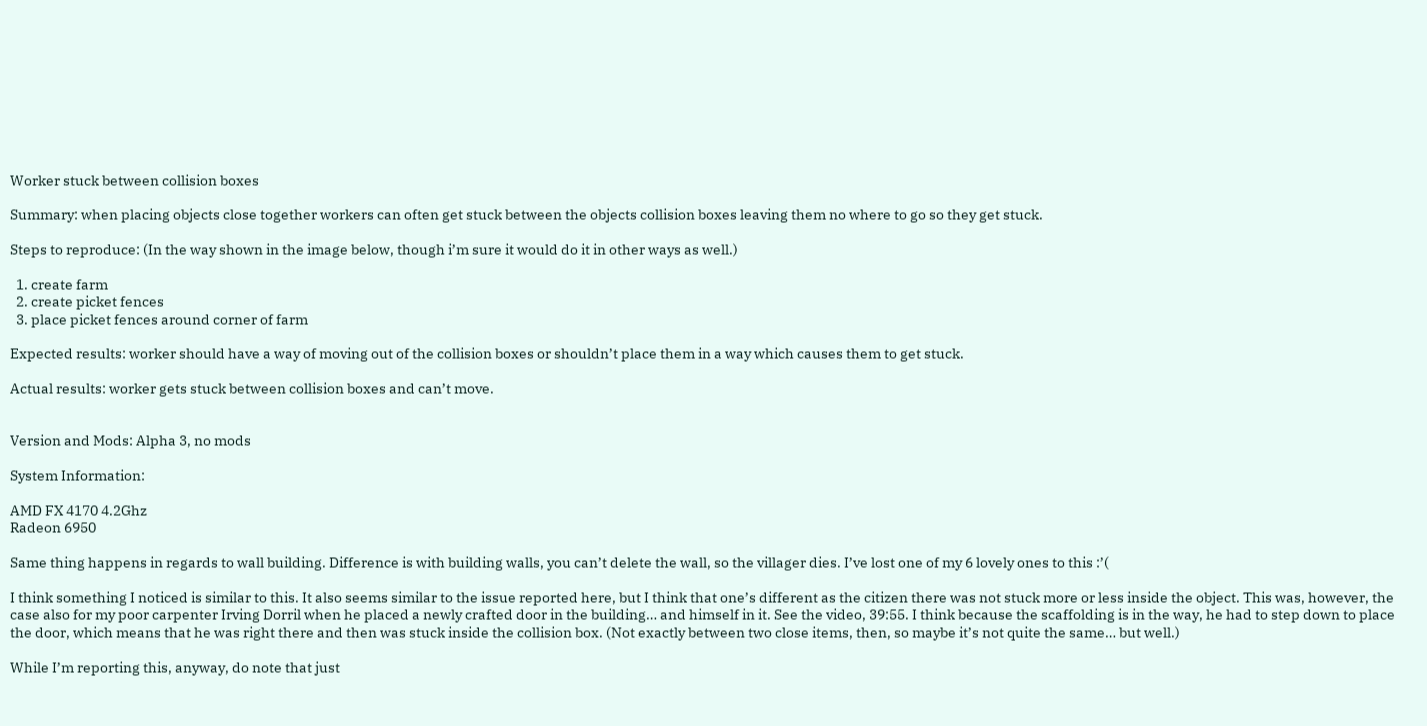Worker stuck between collision boxes

Summary: when placing objects close together workers can often get stuck between the objects collision boxes leaving them no where to go so they get stuck.

Steps to reproduce: (In the way shown in the image below, though i’m sure it would do it in other ways as well.)

  1. create farm
  2. create picket fences
  3. place picket fences around corner of farm

Expected results: worker should have a way of moving out of the collision boxes or shouldn’t place them in a way which causes them to get stuck.

Actual results: worker gets stuck between collision boxes and can’t move.


Version and Mods: Alpha 3, no mods

System Information:

AMD FX 4170 4.2Ghz
Radeon 6950

Same thing happens in regards to wall building. Difference is with building walls, you can’t delete the wall, so the villager dies. I’ve lost one of my 6 lovely ones to this :’(

I think something I noticed is similar to this. It also seems similar to the issue reported here, but I think that one’s different as the citizen there was not stuck more or less inside the object. This was, however, the case also for my poor carpenter Irving Dorril when he placed a newly crafted door in the building… and himself in it. See the video, 39:55. I think because the scaffolding is in the way, he had to step down to place the door, which means that he was right there and then was stuck inside the collision box. (Not exactly between two close items, then, so maybe it’s not quite the same… but well.)

While I’m reporting this, anyway, do note that just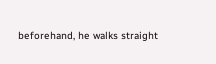beforehand, he walks straight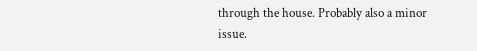through the house. Probably also a minor issue.